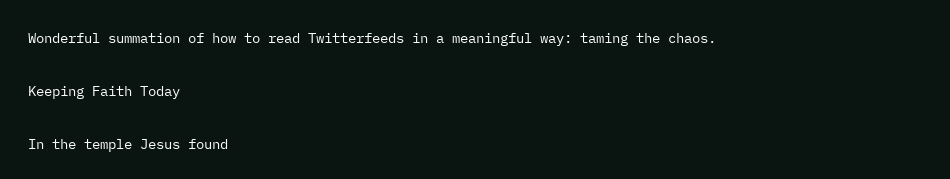Wonderful summation of how to read Twitterfeeds in a meaningful way: taming the chaos.

Keeping Faith Today

In the temple Jesus found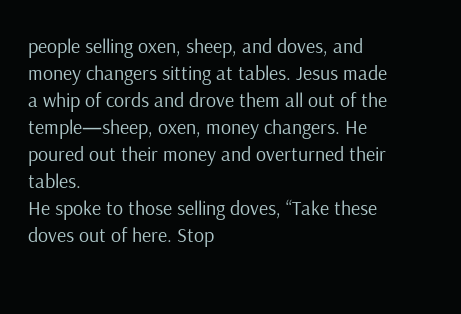people selling oxen, sheep, and doves, and money changers sitting at tables. Jesus made a whip of cords and drove them all out of the temple—sheep, oxen, money changers. He poured out their money and overturned their tables.
He spoke to those selling doves, “Take these doves out of here. Stop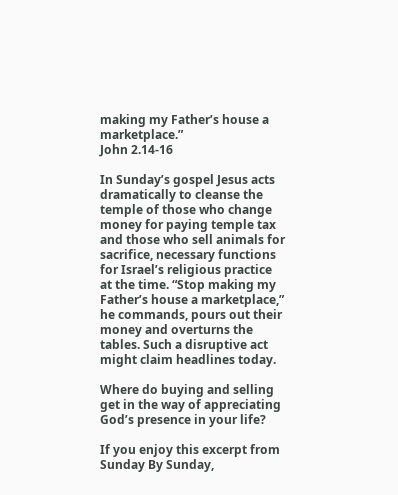making my Father’s house a marketplace.”
John 2.14-16

In Sunday’s gospel Jesus acts dramatically to cleanse the temple of those who change money for paying temple tax and those who sell animals for sacrifice, necessary functions for Israel’s religious practice at the time. “Stop making my Father’s house a marketplace,” he commands, pours out their money and overturns the tables. Such a disruptive act might claim headlines today.

Where do buying and selling get in the way of appreciating God’s presence in your life?

If you enjoy this excerpt from Sunday By Sunday,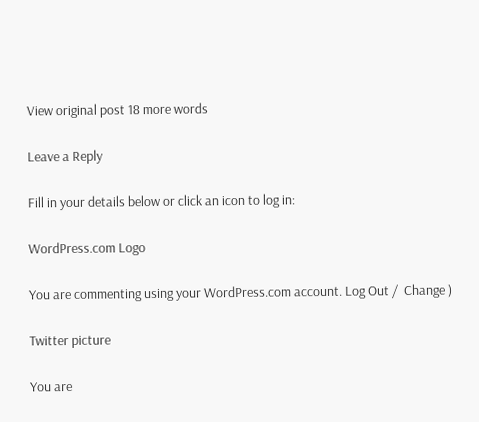View original post 18 more words

Leave a Reply

Fill in your details below or click an icon to log in:

WordPress.com Logo

You are commenting using your WordPress.com account. Log Out /  Change )

Twitter picture

You are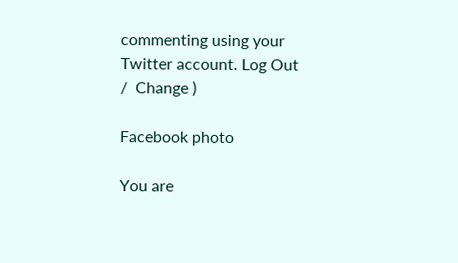commenting using your Twitter account. Log Out /  Change )

Facebook photo

You are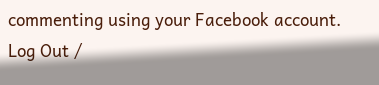commenting using your Facebook account. Log Out /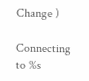Change )

Connecting to %s